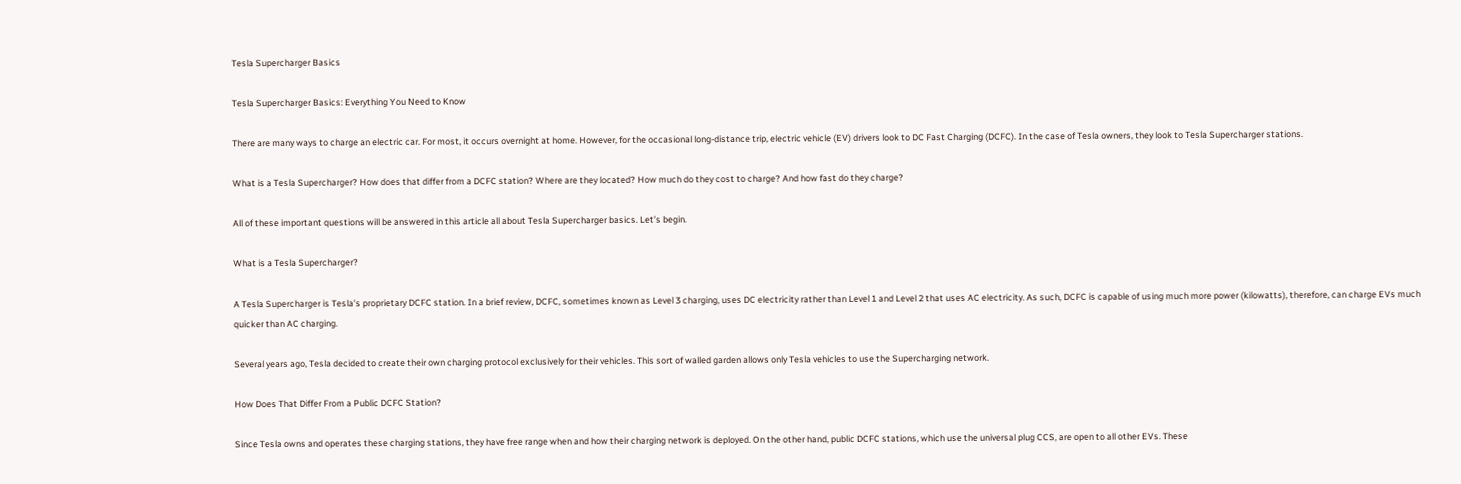Tesla Supercharger Basics

Tesla Supercharger Basics: Everything You Need to Know

There are many ways to charge an electric car. For most, it occurs overnight at home. However, for the occasional long-distance trip, electric vehicle (EV) drivers look to DC Fast Charging (DCFC). In the case of Tesla owners, they look to Tesla Supercharger stations.

What is a Tesla Supercharger? How does that differ from a DCFC station? Where are they located? How much do they cost to charge? And how fast do they charge?

All of these important questions will be answered in this article all about Tesla Supercharger basics. Let’s begin.

What is a Tesla Supercharger?

A Tesla Supercharger is Tesla’s proprietary DCFC station. In a brief review, DCFC, sometimes known as Level 3 charging, uses DC electricity rather than Level 1 and Level 2 that uses AC electricity. As such, DCFC is capable of using much more power (kilowatts), therefore, can charge EVs much quicker than AC charging.

Several years ago, Tesla decided to create their own charging protocol exclusively for their vehicles. This sort of walled garden allows only Tesla vehicles to use the Supercharging network.

How Does That Differ From a Public DCFC Station?

Since Tesla owns and operates these charging stations, they have free range when and how their charging network is deployed. On the other hand, public DCFC stations, which use the universal plug CCS, are open to all other EVs. These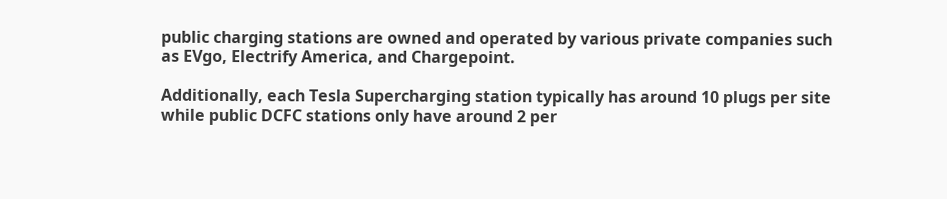public charging stations are owned and operated by various private companies such as EVgo, Electrify America, and Chargepoint.

Additionally, each Tesla Supercharging station typically has around 10 plugs per site while public DCFC stations only have around 2 per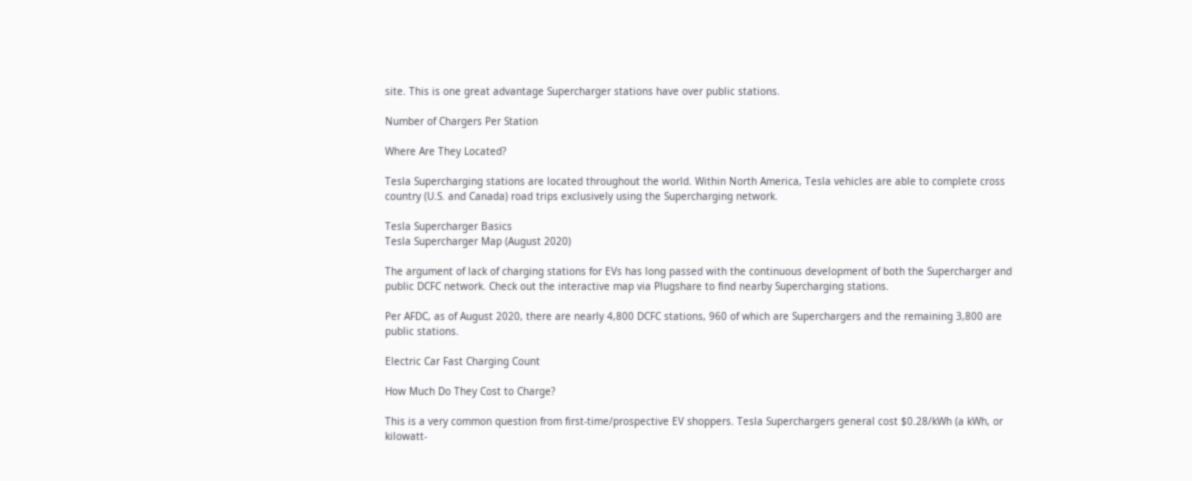site. This is one great advantage Supercharger stations have over public stations.

Number of Chargers Per Station

Where Are They Located?

Tesla Supercharging stations are located throughout the world. Within North America, Tesla vehicles are able to complete cross country (U.S. and Canada) road trips exclusively using the Supercharging network.

Tesla Supercharger Basics
Tesla Supercharger Map (August 2020)

The argument of lack of charging stations for EVs has long passed with the continuous development of both the Supercharger and public DCFC network. Check out the interactive map via Plugshare to find nearby Supercharging stations.

Per AFDC, as of August 2020, there are nearly 4,800 DCFC stations, 960 of which are Superchargers and the remaining 3,800 are public stations.

Electric Car Fast Charging Count

How Much Do They Cost to Charge?

This is a very common question from first-time/prospective EV shoppers. Tesla Superchargers general cost $0.28/kWh (a kWh, or kilowatt-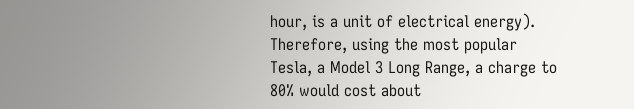hour, is a unit of electrical energy). Therefore, using the most popular Tesla, a Model 3 Long Range, a charge to 80% would cost about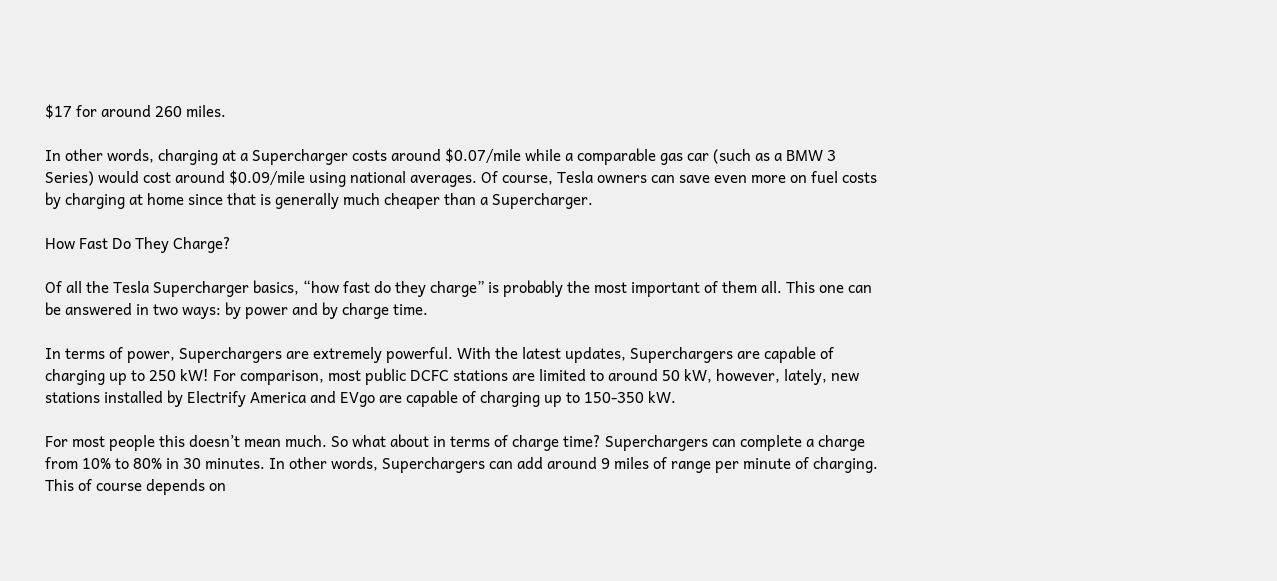$17 for around 260 miles.

In other words, charging at a Supercharger costs around $0.07/mile while a comparable gas car (such as a BMW 3 Series) would cost around $0.09/mile using national averages. Of course, Tesla owners can save even more on fuel costs by charging at home since that is generally much cheaper than a Supercharger.

How Fast Do They Charge?

Of all the Tesla Supercharger basics, “how fast do they charge” is probably the most important of them all. This one can be answered in two ways: by power and by charge time.

In terms of power, Superchargers are extremely powerful. With the latest updates, Superchargers are capable of charging up to 250 kW! For comparison, most public DCFC stations are limited to around 50 kW, however, lately, new stations installed by Electrify America and EVgo are capable of charging up to 150-350 kW.

For most people this doesn’t mean much. So what about in terms of charge time? Superchargers can complete a charge from 10% to 80% in 30 minutes. In other words, Superchargers can add around 9 miles of range per minute of charging. This of course depends on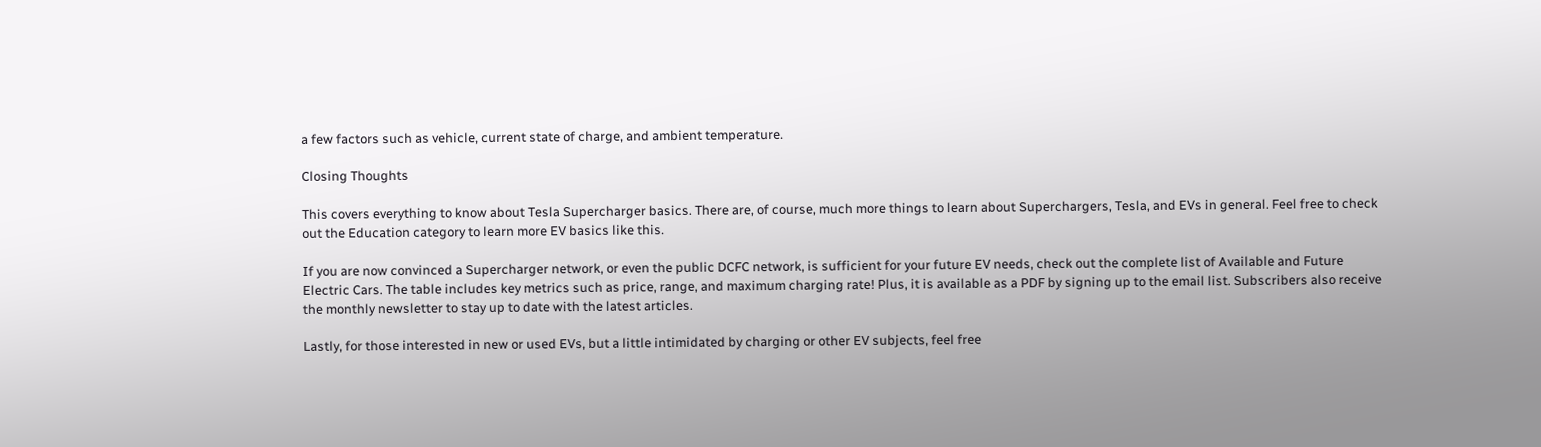a few factors such as vehicle, current state of charge, and ambient temperature.

Closing Thoughts

This covers everything to know about Tesla Supercharger basics. There are, of course, much more things to learn about Superchargers, Tesla, and EVs in general. Feel free to check out the Education category to learn more EV basics like this.

If you are now convinced a Supercharger network, or even the public DCFC network, is sufficient for your future EV needs, check out the complete list of Available and Future Electric Cars. The table includes key metrics such as price, range, and maximum charging rate! Plus, it is available as a PDF by signing up to the email list. Subscribers also receive the monthly newsletter to stay up to date with the latest articles.

Lastly, for those interested in new or used EVs, but a little intimidated by charging or other EV subjects, feel free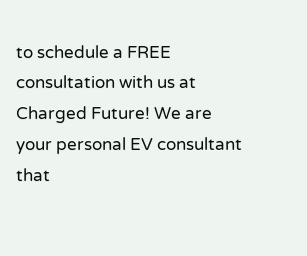to schedule a FREE consultation with us at Charged Future! We are your personal EV consultant that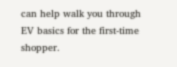can help walk you through EV basics for the first-time shopper.